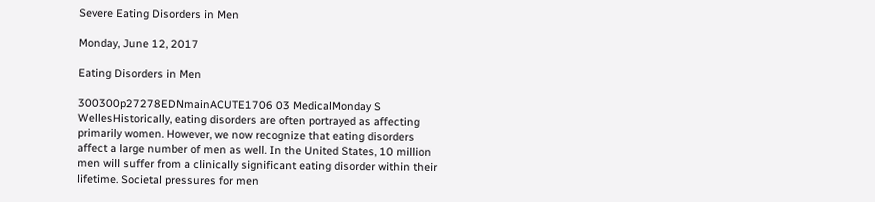Severe Eating Disorders in Men

Monday, June 12, 2017

Eating Disorders in Men

300300p27278EDNmainACUTE1706 03 MedicalMonday S WellesHistorically, eating disorders are often portrayed as affecting primarily women. However, we now recognize that eating disorders affect a large number of men as well. In the United States, 10 million men will suffer from a clinically significant eating disorder within their lifetime. Societal pressures for men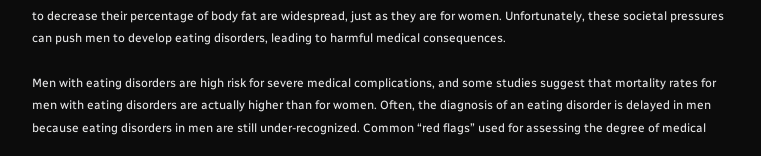to decrease their percentage of body fat are widespread, just as they are for women. Unfortunately, these societal pressures can push men to develop eating disorders, leading to harmful medical consequences.

Men with eating disorders are high risk for severe medical complications, and some studies suggest that mortality rates for men with eating disorders are actually higher than for women. Often, the diagnosis of an eating disorder is delayed in men because eating disorders in men are still under-recognized. Common “red flags” used for assessing the degree of medical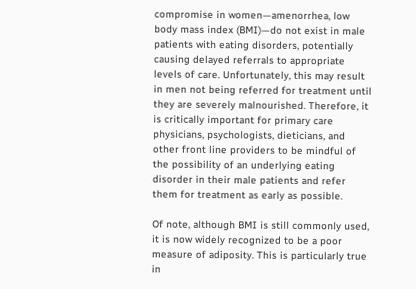compromise in women—amenorrhea, low body mass index (BMI)—do not exist in male patients with eating disorders, potentially causing delayed referrals to appropriate levels of care. Unfortunately, this may result in men not being referred for treatment until they are severely malnourished. Therefore, it is critically important for primary care physicians, psychologists, dieticians, and other front line providers to be mindful of the possibility of an underlying eating disorder in their male patients and refer them for treatment as early as possible.

Of note, although BMI is still commonly used, it is now widely recognized to be a poor measure of adiposity. This is particularly true in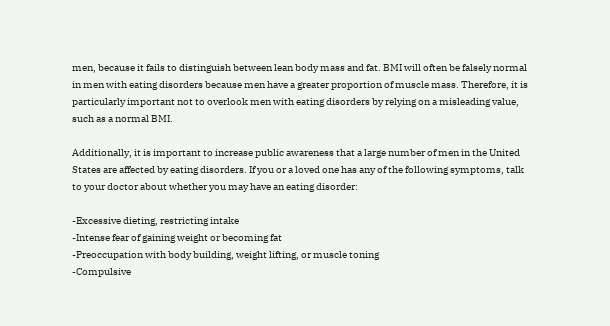men, because it fails to distinguish between lean body mass and fat. BMI will often be falsely normal in men with eating disorders because men have a greater proportion of muscle mass. Therefore, it is particularly important not to overlook men with eating disorders by relying on a misleading value, such as a normal BMI.

Additionally, it is important to increase public awareness that a large number of men in the United States are affected by eating disorders. If you or a loved one has any of the following symptoms, talk to your doctor about whether you may have an eating disorder:

-Excessive dieting, restricting intake
-Intense fear of gaining weight or becoming fat
-Preoccupation with body building, weight lifting, or muscle toning
-Compulsive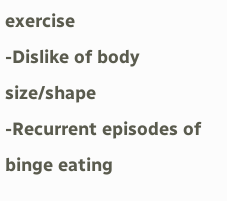exercise
-Dislike of body size/shape
-Recurrent episodes of binge eating